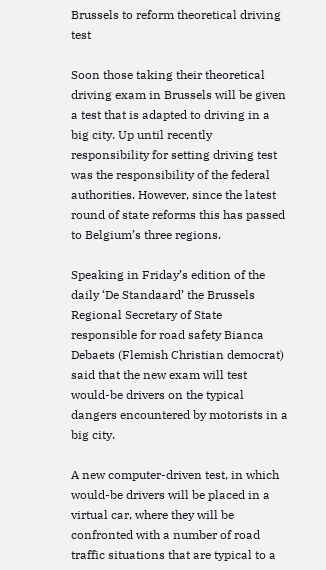Brussels to reform theoretical driving test

Soon those taking their theoretical driving exam in Brussels will be given a test that is adapted to driving in a big city. Up until recently responsibility for setting driving test was the responsibility of the federal authorities. However, since the latest round of state reforms this has passed to Belgium’s three regions.

Speaking in Friday’s edition of the daily ‘De Standaard’ the Brussels Regional Secretary of State responsible for road safety Bianca Debaets (Flemish Christian democrat) said that the new exam will test would-be drivers on the typical dangers encountered by motorists in a big city.

A new computer-driven test, in which would-be drivers will be placed in a virtual car, where they will be confronted with a number of road traffic situations that are typical to a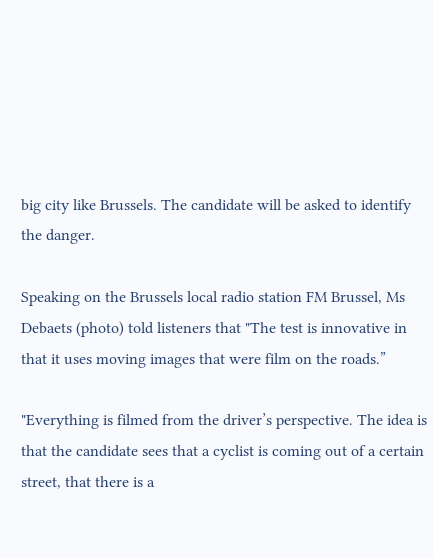big city like Brussels. The candidate will be asked to identify the danger.

Speaking on the Brussels local radio station FM Brussel, Ms Debaets (photo) told listeners that "The test is innovative in that it uses moving images that were film on the roads.”

"Everything is filmed from the driver’s perspective. The idea is that the candidate sees that a cyclist is coming out of a certain street, that there is a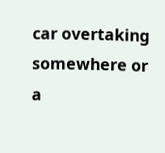car overtaking somewhere or a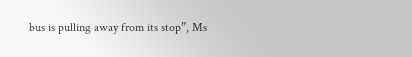bus is pulling away from its stop”, Ms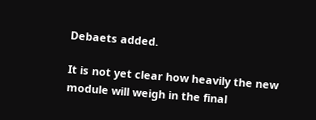Debaets added.

It is not yet clear how heavily the new module will weigh in the final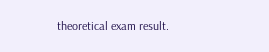theoretical exam result.